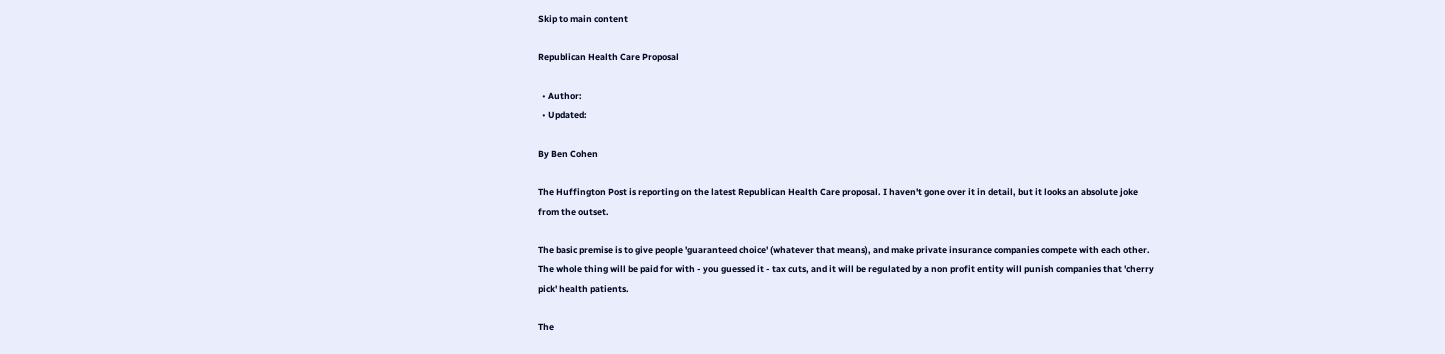Skip to main content

Republican Health Care Proposal

  • Author:
  • Updated:

By Ben Cohen

The Huffington Post is reporting on the latest Republican Health Care proposal. I haven't gone over it in detail, but it looks an absolute joke from the outset.

The basic premise is to give people 'guaranteed choice' (whatever that means), and make private insurance companies compete with each other. The whole thing will be paid for with - you guessed it - tax cuts, and it will be regulated by a non profit entity will punish companies that 'cherry pick' health patients.

The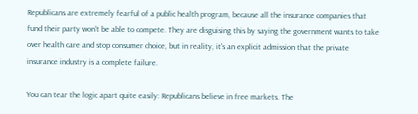Republicans are extremely fearful of a public health program, because all the insurance companies that fund their party won't be able to compete. They are disguising this by saying the government wants to take over health care and stop consumer choice, but in reality, it's an explicit admission that the private insurance industry is a complete failure.

You can tear the logic apart quite easily: Republicans believe in free markets. The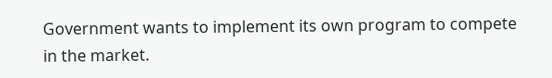Government wants to implement its own program to compete in the market.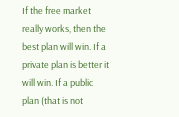If the free market really works, then the best plan will win. If a private plan is better it will win. If a public plan (that is not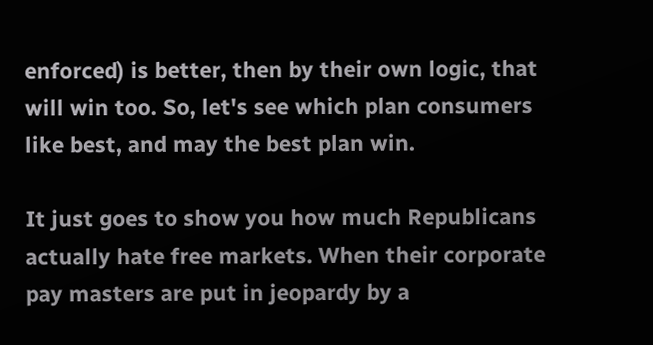enforced) is better, then by their own logic, that will win too. So, let's see which plan consumers like best, and may the best plan win.

It just goes to show you how much Republicans actually hate free markets. When their corporate pay masters are put in jeopardy by a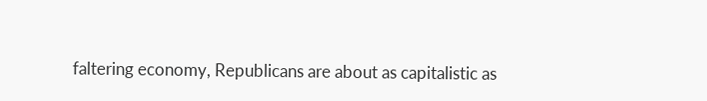faltering economy, Republicans are about as capitalistic as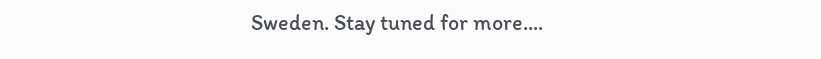Sweden. Stay tuned for more....